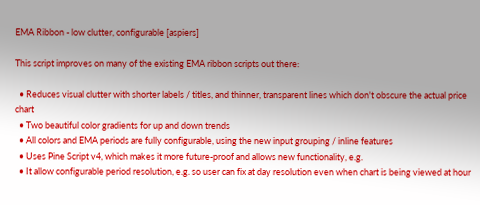EMA Ribbon - low clutter, configurable [aspiers]

This script improves on many of the existing EMA ribbon scripts out there:

  • Reduces visual clutter with shorter labels / titles, and thinner, transparent lines which don't obscure the actual price chart
  • Two beautiful color gradients for up and down trends
  • All colors and EMA periods are fully configurable, using the new input grouping / inline features
  • Uses Pine Script v4, which makes it more future-proof and allows new functionality, e.g.
  • It allow configurable period resolution, e.g. so user can fix at day resolution even when chart is being viewed at hour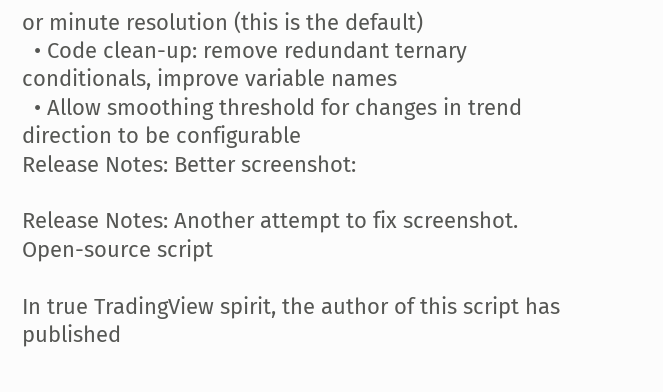or minute resolution (this is the default)
  • Code clean-up: remove redundant ternary conditionals, improve variable names
  • Allow smoothing threshold for changes in trend direction to be configurable
Release Notes: Better screenshot:

Release Notes: Another attempt to fix screenshot.
Open-source script

In true TradingView spirit, the author of this script has published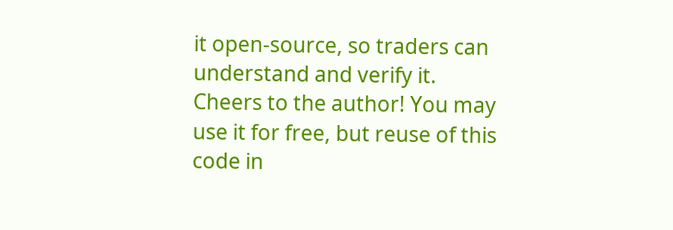it open-source, so traders can understand and verify it. Cheers to the author! You may use it for free, but reuse of this code in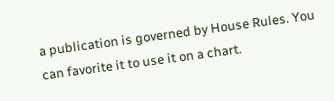a publication is governed by House Rules. You can favorite it to use it on a chart.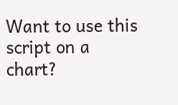Want to use this script on a chart?